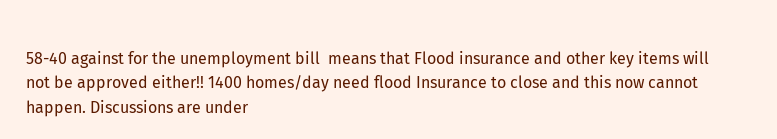58-40 against for the unemployment bill  means that Flood insurance and other key items will not be approved either!! 1400 homes/day need flood Insurance to close and this now cannot happen. Discussions are under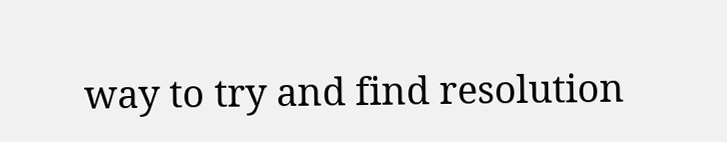way to try and find resolution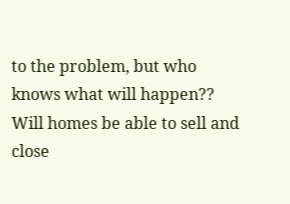to the problem, but who knows what will happen?? Will homes be able to sell and close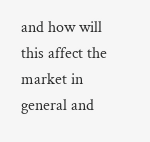and how will this affect the market in general and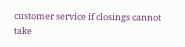customer service if closings cannot take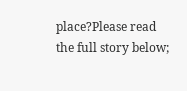place?Please read the full story below;